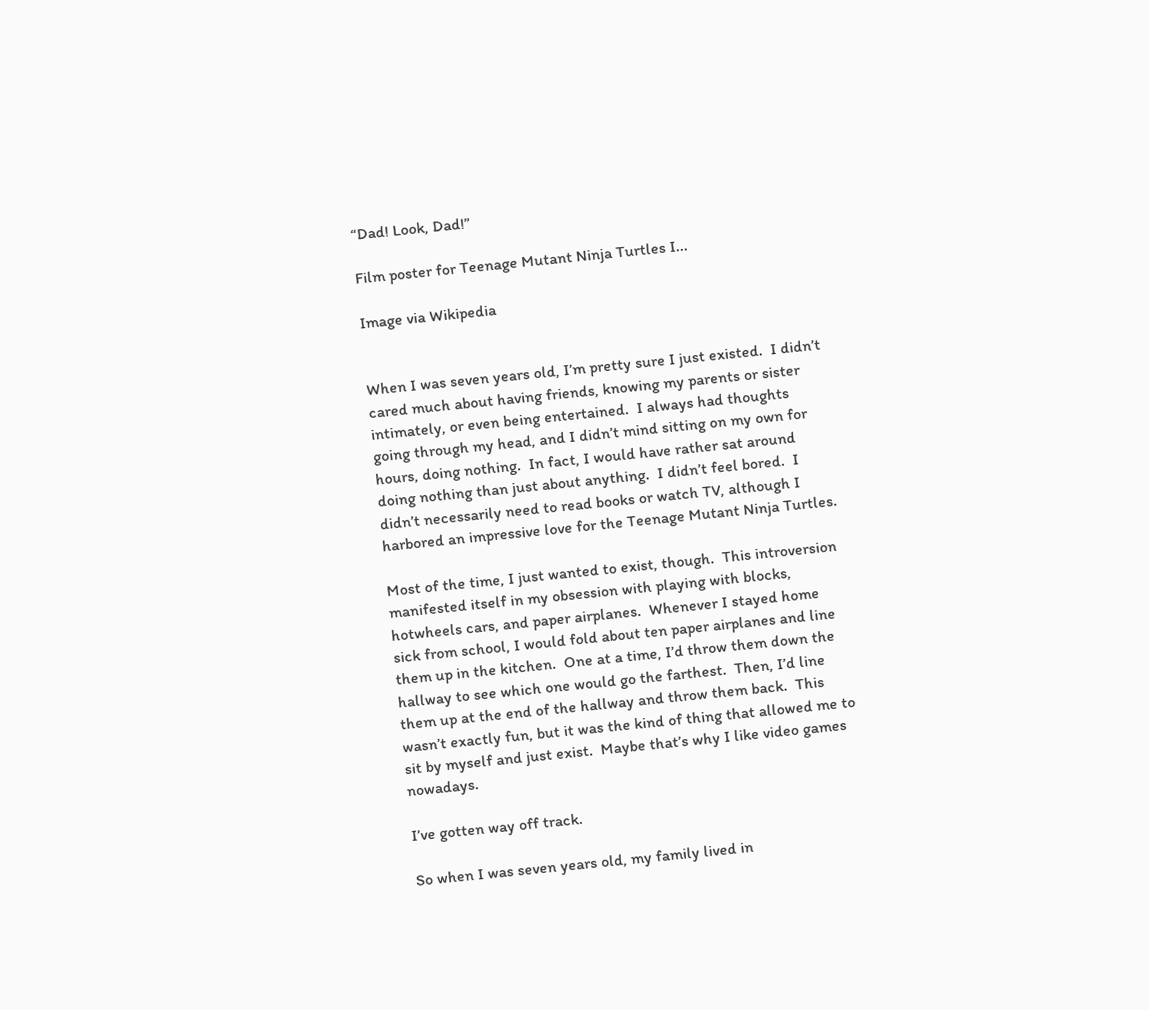“Dad! Look, Dad!”

Film poster for Teenage Mutant Ninja Turtles I...

Image via Wikipedia


When I was seven years old, I’m pretty sure I just existed.  I didn’t cared much about having friends, knowing my parents or sister intimately, or even being entertained.  I always had thoughts going through my head, and I didn’t mind sitting on my own for hours, doing nothing.  In fact, I would have rather sat around doing nothing than just about anything.  I didn’t feel bored.  I didn’t necessarily need to read books or watch TV, although I harbored an impressive love for the Teenage Mutant Ninja Turtles.

Most of the time, I just wanted to exist, though.  This introversion manifested itself in my obsession with playing with blocks, hotwheels cars, and paper airplanes.  Whenever I stayed home sick from school, I would fold about ten paper airplanes and line them up in the kitchen.  One at a time, I’d throw them down the hallway to see which one would go the farthest.  Then, I’d line them up at the end of the hallway and throw them back.  This wasn’t exactly fun, but it was the kind of thing that allowed me to sit by myself and just exist.  Maybe that’s why I like video games nowadays.

I’ve gotten way off track.

So when I was seven years old, my family lived in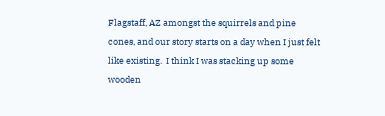Flagstaff, AZ amongst the squirrels and pine cones, and our story starts on a day when I just felt like existing.  I think I was stacking up some wooden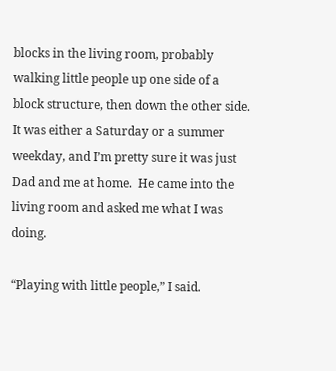blocks in the living room, probably walking little people up one side of a block structure, then down the other side.  It was either a Saturday or a summer weekday, and I’m pretty sure it was just Dad and me at home.  He came into the living room and asked me what I was doing.

“Playing with little people,” I said.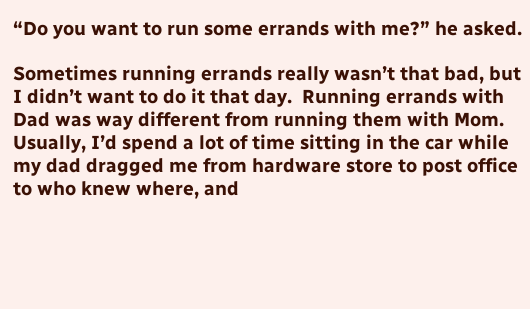“Do you want to run some errands with me?” he asked.

Sometimes running errands really wasn’t that bad, but I didn’t want to do it that day.  Running errands with Dad was way different from running them with Mom.  Usually, I’d spend a lot of time sitting in the car while my dad dragged me from hardware store to post office to who knew where, and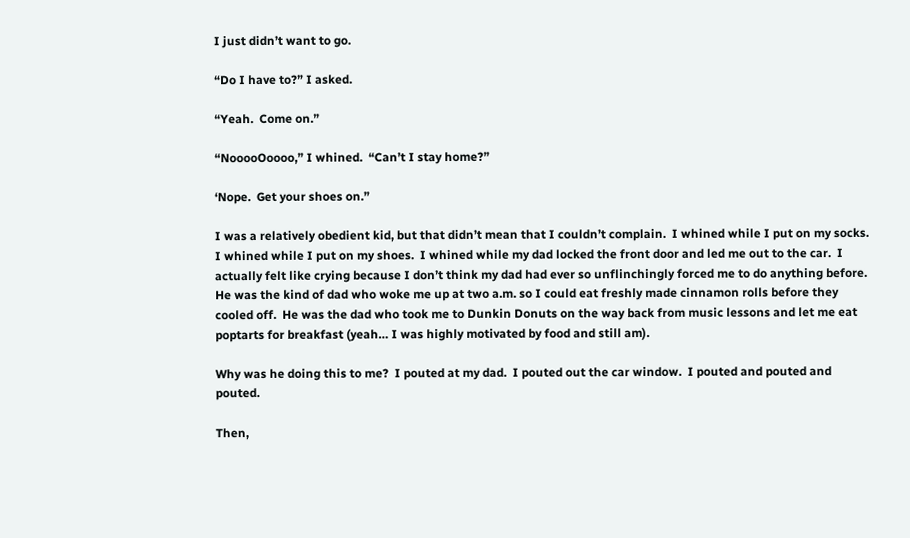I just didn’t want to go.

“Do I have to?” I asked.

“Yeah.  Come on.”

“NooooOoooo,” I whined.  “Can’t I stay home?”

‘Nope.  Get your shoes on.”

I was a relatively obedient kid, but that didn’t mean that I couldn’t complain.  I whined while I put on my socks.  I whined while I put on my shoes.  I whined while my dad locked the front door and led me out to the car.  I actually felt like crying because I don’t think my dad had ever so unflinchingly forced me to do anything before.  He was the kind of dad who woke me up at two a.m. so I could eat freshly made cinnamon rolls before they cooled off.  He was the dad who took me to Dunkin Donuts on the way back from music lessons and let me eat poptarts for breakfast (yeah… I was highly motivated by food and still am).

Why was he doing this to me?  I pouted at my dad.  I pouted out the car window.  I pouted and pouted and pouted.

Then,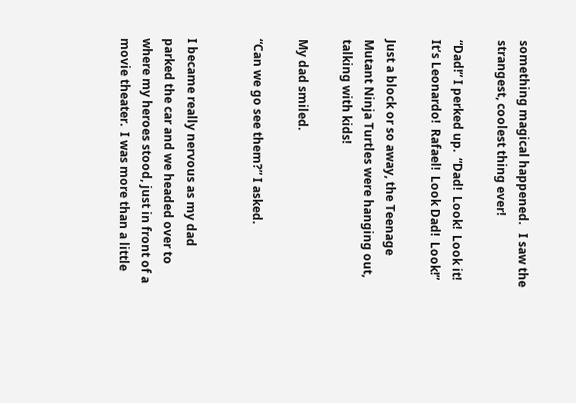something magical happened.   I saw the strangest, coolest thing ever!

“Dad!” I perked up.  “Dad!  Look!  Look it!  It’s Leonardo!  Rafael!  Look Dad!  Look!”

Just a block or so away, the Teenage Mutant Ninja Turtles were hanging out, talking with kids!

My dad smiled.

“Can we go see them?” I asked.


I became really nervous as my dad parked the car and we headed over to where my heroes stood, just in front of a movie theater.  I was more than a little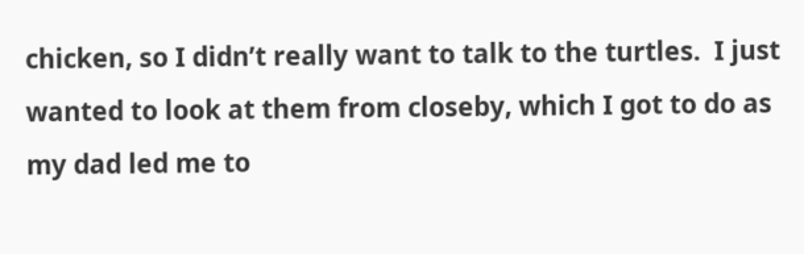chicken, so I didn’t really want to talk to the turtles.  I just wanted to look at them from closeby, which I got to do as my dad led me to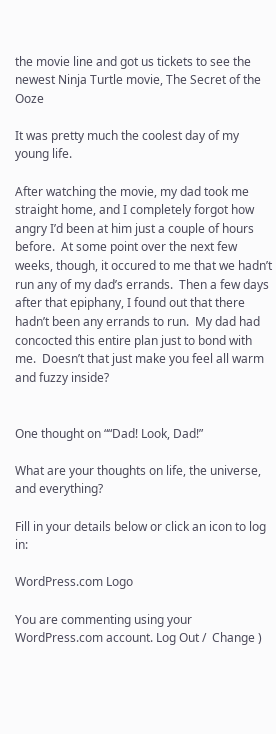the movie line and got us tickets to see the newest Ninja Turtle movie, The Secret of the Ooze

It was pretty much the coolest day of my young life.

After watching the movie, my dad took me straight home, and I completely forgot how angry I’d been at him just a couple of hours before.  At some point over the next few weeks, though, it occured to me that we hadn’t run any of my dad’s errands.  Then a few days after that epiphany, I found out that there hadn’t been any errands to run.  My dad had concocted this entire plan just to bond with me.  Doesn’t that just make you feel all warm and fuzzy inside?


One thought on ““Dad! Look, Dad!”

What are your thoughts on life, the universe, and everything?

Fill in your details below or click an icon to log in:

WordPress.com Logo

You are commenting using your WordPress.com account. Log Out /  Change )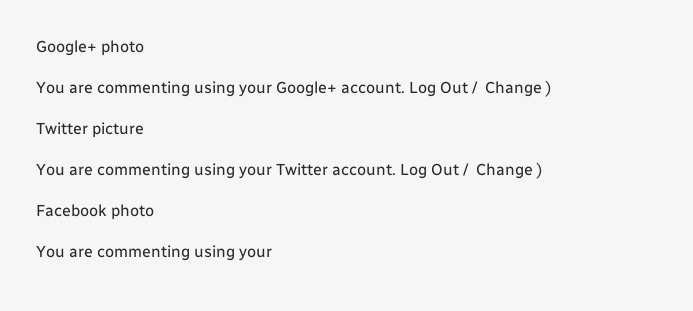Google+ photo

You are commenting using your Google+ account. Log Out /  Change )

Twitter picture

You are commenting using your Twitter account. Log Out /  Change )

Facebook photo

You are commenting using your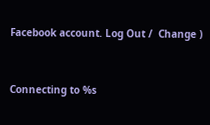Facebook account. Log Out /  Change )


Connecting to %s